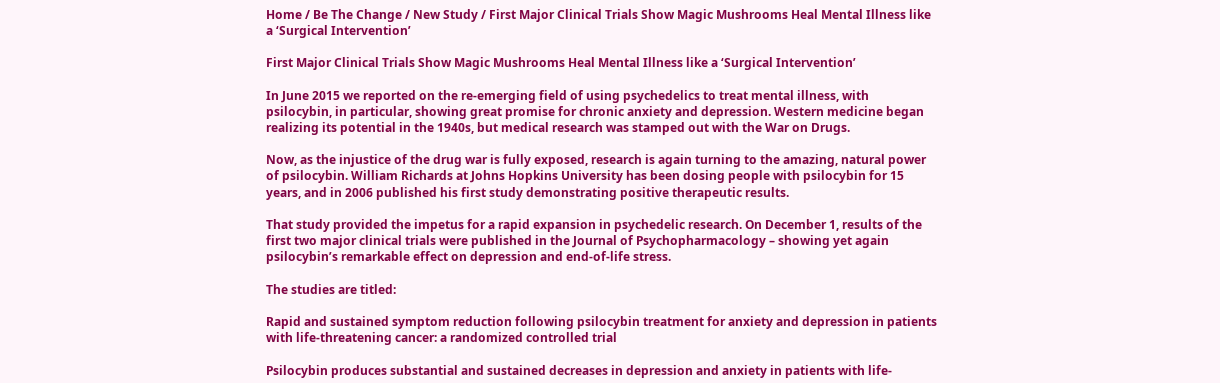Home / Be The Change / New Study / First Major Clinical Trials Show Magic Mushrooms Heal Mental Illness like a ‘Surgical Intervention’

First Major Clinical Trials Show Magic Mushrooms Heal Mental Illness like a ‘Surgical Intervention’

In June 2015 we reported on the re-emerging field of using psychedelics to treat mental illness, with psilocybin, in particular, showing great promise for chronic anxiety and depression. Western medicine began realizing its potential in the 1940s, but medical research was stamped out with the War on Drugs.

Now, as the injustice of the drug war is fully exposed, research is again turning to the amazing, natural power of psilocybin. William Richards at Johns Hopkins University has been dosing people with psilocybin for 15 years, and in 2006 published his first study demonstrating positive therapeutic results.

That study provided the impetus for a rapid expansion in psychedelic research. On December 1, results of the first two major clinical trials were published in the Journal of Psychopharmacology – showing yet again psilocybin’s remarkable effect on depression and end-of-life stress.

The studies are titled:

Rapid and sustained symptom reduction following psilocybin treatment for anxiety and depression in patients with life-threatening cancer: a randomized controlled trial

Psilocybin produces substantial and sustained decreases in depression and anxiety in patients with life-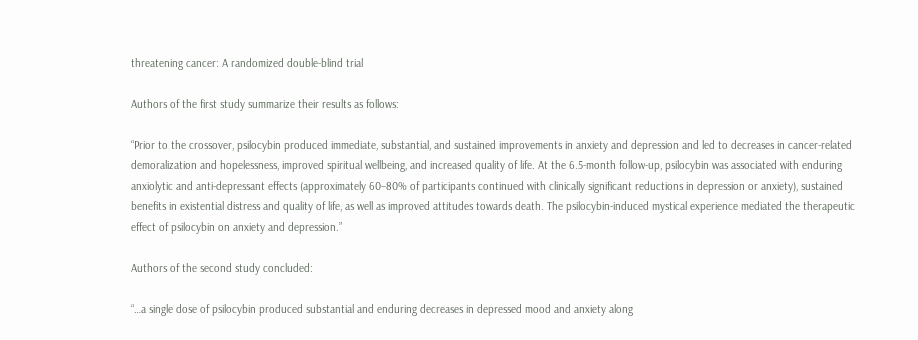threatening cancer: A randomized double-blind trial

Authors of the first study summarize their results as follows:

“Prior to the crossover, psilocybin produced immediate, substantial, and sustained improvements in anxiety and depression and led to decreases in cancer-related demoralization and hopelessness, improved spiritual wellbeing, and increased quality of life. At the 6.5-month follow-up, psilocybin was associated with enduring anxiolytic and anti-depressant effects (approximately 60–80% of participants continued with clinically significant reductions in depression or anxiety), sustained benefits in existential distress and quality of life, as well as improved attitudes towards death. The psilocybin-induced mystical experience mediated the therapeutic effect of psilocybin on anxiety and depression.”

Authors of the second study concluded:

“…a single dose of psilocybin produced substantial and enduring decreases in depressed mood and anxiety along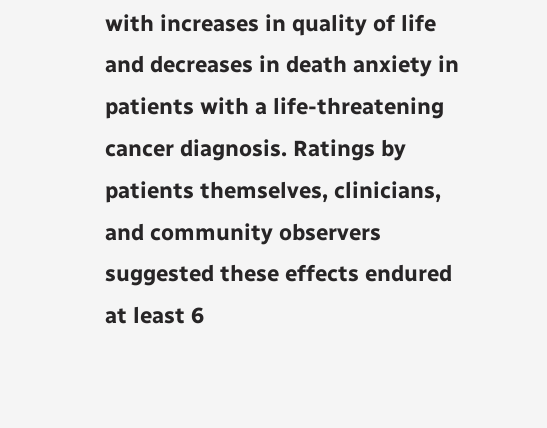with increases in quality of life and decreases in death anxiety in patients with a life-threatening cancer diagnosis. Ratings by patients themselves, clinicians, and community observers suggested these effects endured at least 6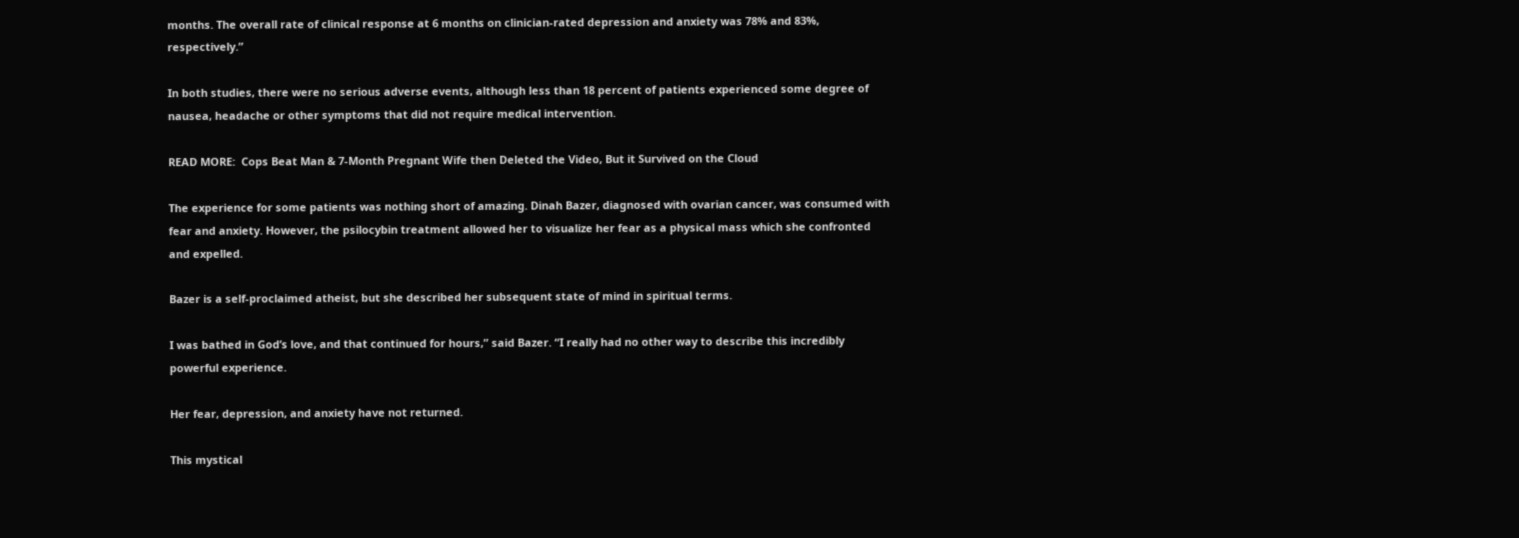months. The overall rate of clinical response at 6 months on clinician-rated depression and anxiety was 78% and 83%, respectively.”

In both studies, there were no serious adverse events, although less than 18 percent of patients experienced some degree of nausea, headache or other symptoms that did not require medical intervention.

READ MORE:  Cops Beat Man & 7-Month Pregnant Wife then Deleted the Video, But it Survived on the Cloud

The experience for some patients was nothing short of amazing. Dinah Bazer, diagnosed with ovarian cancer, was consumed with fear and anxiety. However, the psilocybin treatment allowed her to visualize her fear as a physical mass which she confronted and expelled.

Bazer is a self-proclaimed atheist, but she described her subsequent state of mind in spiritual terms.

I was bathed in God’s love, and that continued for hours,” said Bazer. “I really had no other way to describe this incredibly powerful experience.

Her fear, depression, and anxiety have not returned.

This mystical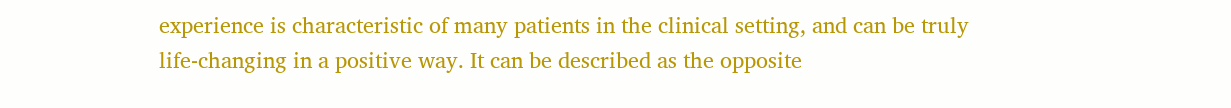experience is characteristic of many patients in the clinical setting, and can be truly life-changing in a positive way. It can be described as the opposite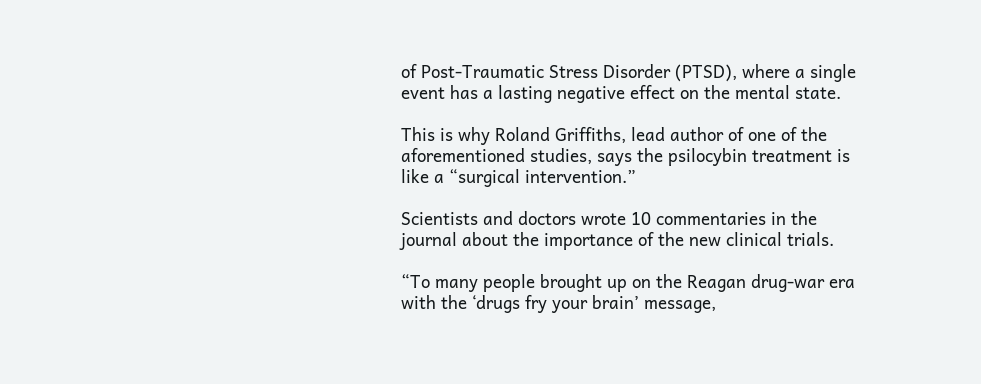of Post-Traumatic Stress Disorder (PTSD), where a single event has a lasting negative effect on the mental state.

This is why Roland Griffiths, lead author of one of the aforementioned studies, says the psilocybin treatment is like a “surgical intervention.”

Scientists and doctors wrote 10 commentaries in the journal about the importance of the new clinical trials.

“To many people brought up on the Reagan drug-war era with the ‘drugs fry your brain’ message,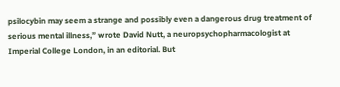psilocybin may seem a strange and possibly even a dangerous drug treatment of serious mental illness,” wrote David Nutt, a neuropsychopharmacologist at Imperial College London, in an editorial. But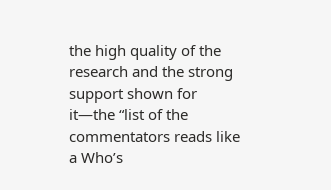the high quality of the research and the strong support shown for it—the “list of the commentators reads like a Who’s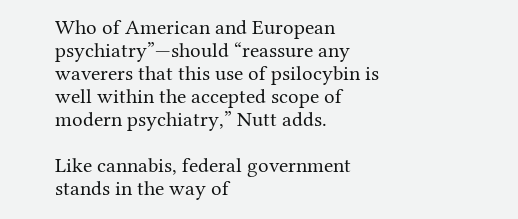Who of American and European psychiatry”—should “reassure any waverers that this use of psilocybin is well within the accepted scope of modern psychiatry,” Nutt adds.

Like cannabis, federal government stands in the way of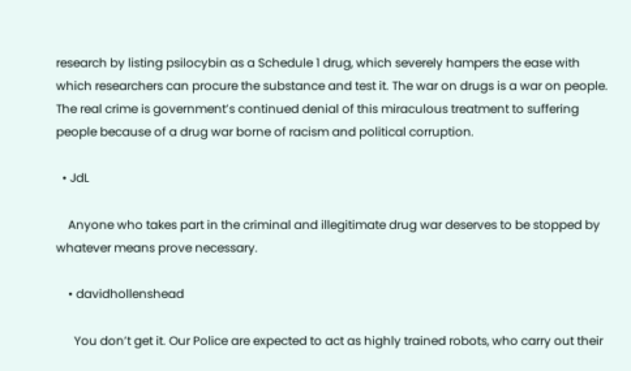research by listing psilocybin as a Schedule 1 drug, which severely hampers the ease with which researchers can procure the substance and test it. The war on drugs is a war on people. The real crime is government’s continued denial of this miraculous treatment to suffering people because of a drug war borne of racism and political corruption.

  • JdL

    Anyone who takes part in the criminal and illegitimate drug war deserves to be stopped by whatever means prove necessary.

    • davidhollenshead

      You don’t get it. Our Police are expected to act as highly trained robots, who carry out their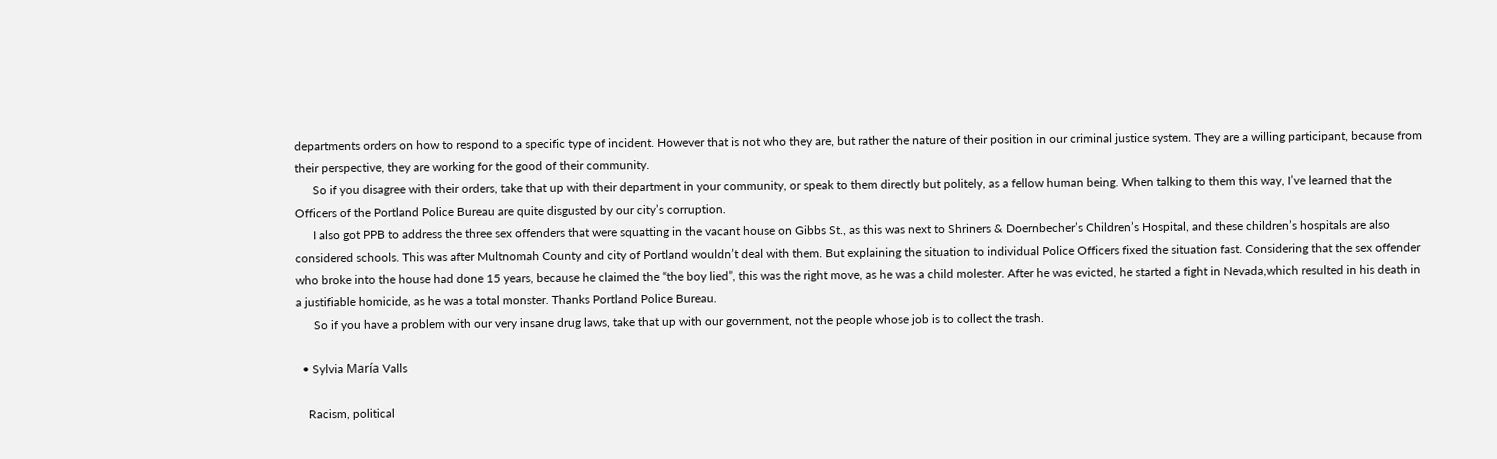departments orders on how to respond to a specific type of incident. However that is not who they are, but rather the nature of their position in our criminal justice system. They are a willing participant, because from their perspective, they are working for the good of their community.
      So if you disagree with their orders, take that up with their department in your community, or speak to them directly but politely, as a fellow human being. When talking to them this way, I’ve learned that the Officers of the Portland Police Bureau are quite disgusted by our city’s corruption.
      I also got PPB to address the three sex offenders that were squatting in the vacant house on Gibbs St., as this was next to Shriners & Doernbecher’s Children’s Hospital, and these children’s hospitals are also considered schools. This was after Multnomah County and city of Portland wouldn’t deal with them. But explaining the situation to individual Police Officers fixed the situation fast. Considering that the sex offender who broke into the house had done 15 years, because he claimed the “the boy lied”, this was the right move, as he was a child molester. After he was evicted, he started a fight in Nevada,which resulted in his death in a justifiable homicide, as he was a total monster. Thanks Portland Police Bureau.
      So if you have a problem with our very insane drug laws, take that up with our government, not the people whose job is to collect the trash.

  • Sylvia María Valls

    Racism, political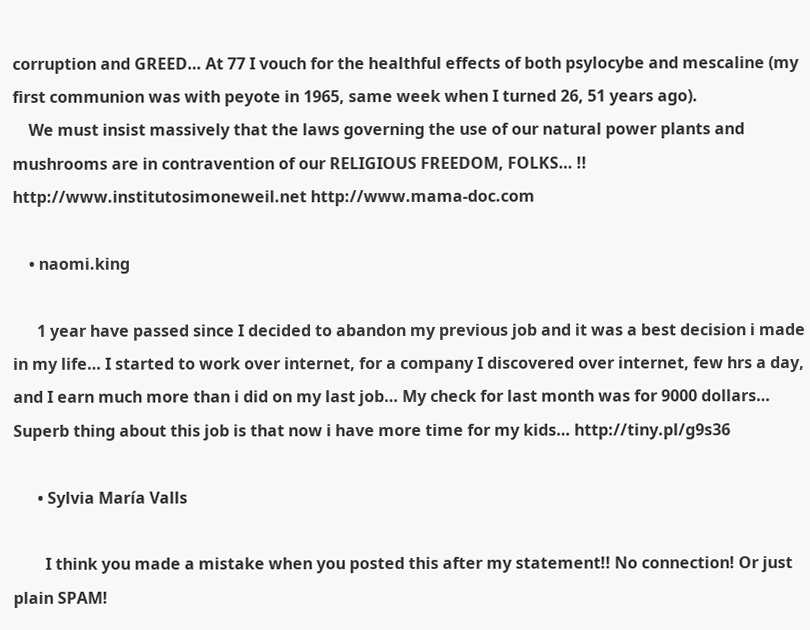corruption and GREED… At 77 I vouch for the healthful effects of both psylocybe and mescaline (my first communion was with peyote in 1965, same week when I turned 26, 51 years ago).
    We must insist massively that the laws governing the use of our natural power plants and mushrooms are in contravention of our RELIGIOUS FREEDOM, FOLKS… !! http://www.institutosimoneweil.net http://www.mama-doc.com

    • naomi.king

      1 year have passed since I decided to abandon my previous job and it was a best decision i made in my life… I started to work over internet, for a company I discovered over internet, few hrs a day, and I earn much more than i did on my last job… My check for last month was for 9000 dollars… Superb thing about this job is that now i have more time for my kids… http://tiny.pl/g9s36

      • Sylvia María Valls

        I think you made a mistake when you posted this after my statement!! No connection! Or just plain SPAM!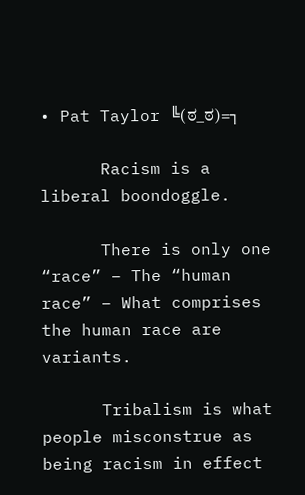• Pat Taylor ╚(ಠ_ಠ)=┐

      Racism is a liberal boondoggle.

      There is only one “race” – The “human race” – What comprises the human race are variants.

      Tribalism is what people misconstrue as being racism in effect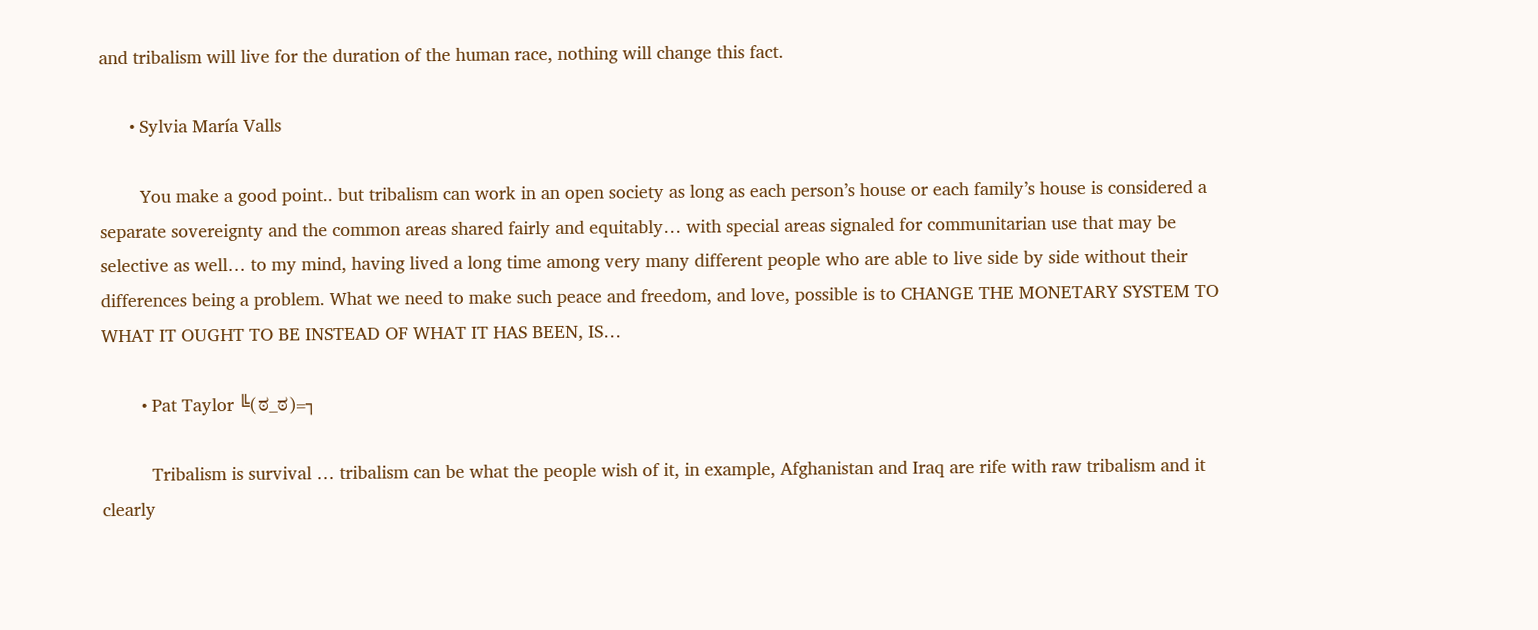and tribalism will live for the duration of the human race, nothing will change this fact.

      • Sylvia María Valls

        You make a good point.. but tribalism can work in an open society as long as each person’s house or each family’s house is considered a separate sovereignty and the common areas shared fairly and equitably… with special areas signaled for communitarian use that may be selective as well… to my mind, having lived a long time among very many different people who are able to live side by side without their differences being a problem. What we need to make such peace and freedom, and love, possible is to CHANGE THE MONETARY SYSTEM TO WHAT IT OUGHT TO BE INSTEAD OF WHAT IT HAS BEEN, IS…

        • Pat Taylor ╚(ಠ_ಠ)=┐

          Tribalism is survival … tribalism can be what the people wish of it, in example, Afghanistan and Iraq are rife with raw tribalism and it clearly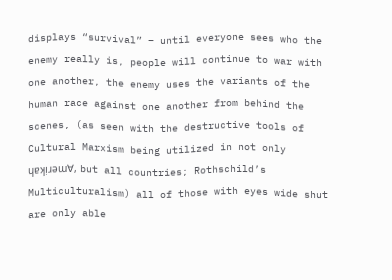displays “survival” – until everyone sees who the enemy really is, people will continue to war with one another, the enemy uses the variants of the human race against one another from behind the scenes, (as seen with the destructive tools of Cultural Marxism being utilized in not only ɥɐʞᴉɹǝɯ∀, but all countries; Rothschild’s Multiculturalism) all of those with eyes wide shut are only able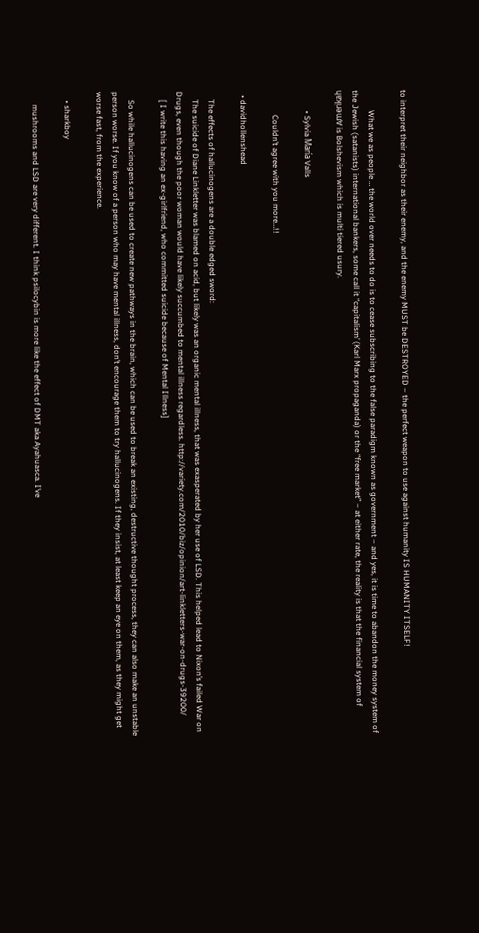to interpret their neighbor as their enemy, and the enemy MUST be DESTROYED – the perfect weapon to use against humanity IS HUMANITY ITSELF!

          What we as people … the world over needs to do is to cease subscribing to the false paradigm known as government – and yes, it is time to abandon the money system of the Jewish (satanists) international bankers, some call it “capitalism’ (Karl Marx propaganda) or the “free market” – at either rate, the reality is that the financial system of ɥɐʞᴉɹǝɯ∀ is Bolshevism which is multi tiered usury.

          • Sylvia María Valls

            Couldn’t agree with you more…!!

  • davidhollenshead

    The effects of hallucinogens are a double edged sword:
    The suicide of Diane Linkletter was blamed on acid, but likely was an organic mental illness, that was exasperated by her use of LSD. This helped lead to Nixon’s failed War on Drugs, even though the poor woman would have likely succumbed to mental illness regardless. http://variety.com/2010/biz/opinion/art-linkletters-war-on-drugs-39200/
    [ I write this having an ex-girlfriend, who committed suicide because of Mental Illness]

    So while hallucinogens can be used to create new pathways in the brain, which can be used to break an existing, destructive thought process, they can also make an unstable person worse. If you know of a person who may have mental illness, don’t encourage them to try hallucinogens. If they insist, at least keep an eye on them, as they might get worse fast, from the experience.

    • sharkboy

      mushrooms and LSD are very different. I think psilocybin is more like the effect of DMT aka Ayahuasca. I’ve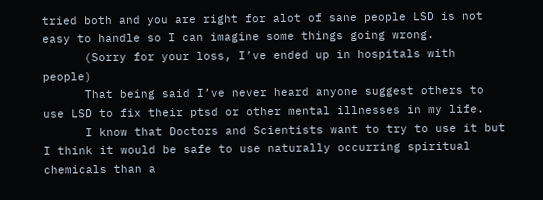tried both and you are right for alot of sane people LSD is not easy to handle so I can imagine some things going wrong.
      (Sorry for your loss, I’ve ended up in hospitals with people)
      That being said I’ve never heard anyone suggest others to use LSD to fix their ptsd or other mental illnesses in my life.
      I know that Doctors and Scientists want to try to use it but I think it would be safe to use naturally occurring spiritual chemicals than a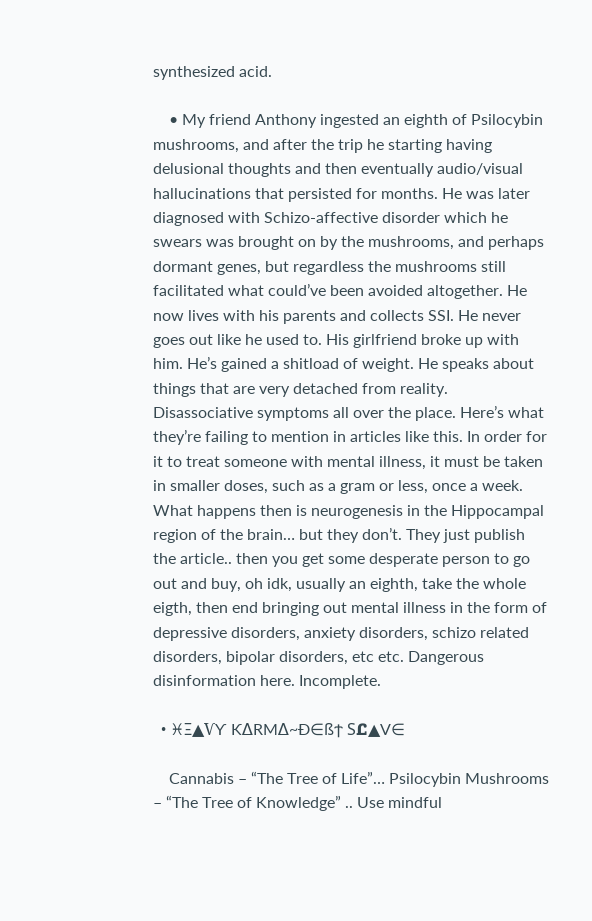synthesized acid.

    • My friend Anthony ingested an eighth of Psilocybin mushrooms, and after the trip he starting having delusional thoughts and then eventually audio/visual hallucinations that persisted for months. He was later diagnosed with Schizo-affective disorder which he swears was brought on by the mushrooms, and perhaps dormant genes, but regardless the mushrooms still facilitated what could’ve been avoided altogether. He now lives with his parents and collects SSI. He never goes out like he used to. His girlfriend broke up with him. He’s gained a shitload of weight. He speaks about things that are very detached from reality. Disassociative symptoms all over the place. Here’s what they’re failing to mention in articles like this. In order for it to treat someone with mental illness, it must be taken in smaller doses, such as a gram or less, once a week. What happens then is neurogenesis in the Hippocampal region of the brain… but they don’t. They just publish the article.. then you get some desperate person to go out and buy, oh idk, usually an eighth, take the whole eigth, then end bringing out mental illness in the form of depressive disorders, anxiety disorders, schizo related disorders, bipolar disorders, etc etc. Dangerous disinformation here. Incomplete.

  • ♓Ξ▲ѴƳ Ƙ∆RM∆~Ð∈ßϯ SᏝ▲V∈

    Cannabis – “The Tree of Life”… Psilocybin Mushrooms – “The Tree of Knowledge” .. Use mindful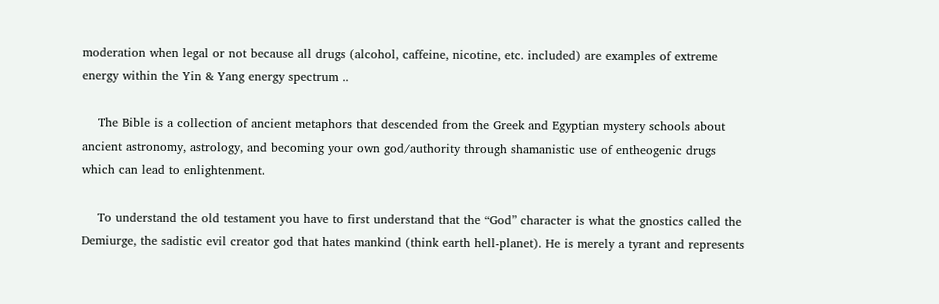moderation when legal or not because all drugs (alcohol, caffeine, nicotine, etc. included) are examples of extreme energy within the Yin & Yang energy spectrum ..

    The Bible is a collection of ancient metaphors that descended from the Greek and Egyptian mystery schools about ancient astronomy, astrology, and becoming your own god/authority through shamanistic use of entheogenic drugs which can lead to enlightenment.

    To understand the old testament you have to first understand that the “God” character is what the gnostics called the Demiurge, the sadistic evil creator god that hates mankind (think earth hell-planet). He is merely a tyrant and represents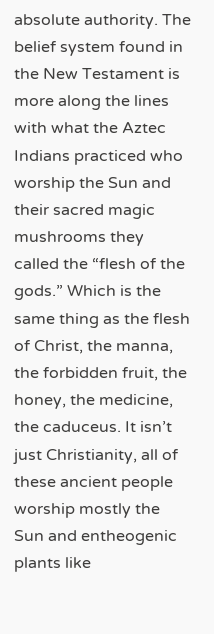absolute authority. The belief system found in the New Testament is more along the lines with what the Aztec Indians practiced who worship the Sun and their sacred magic mushrooms they called the “flesh of the gods.” Which is the same thing as the flesh of Christ, the manna, the forbidden fruit, the honey, the medicine, the caduceus. It isn’t just Christianity, all of these ancient people worship mostly the Sun and entheogenic plants like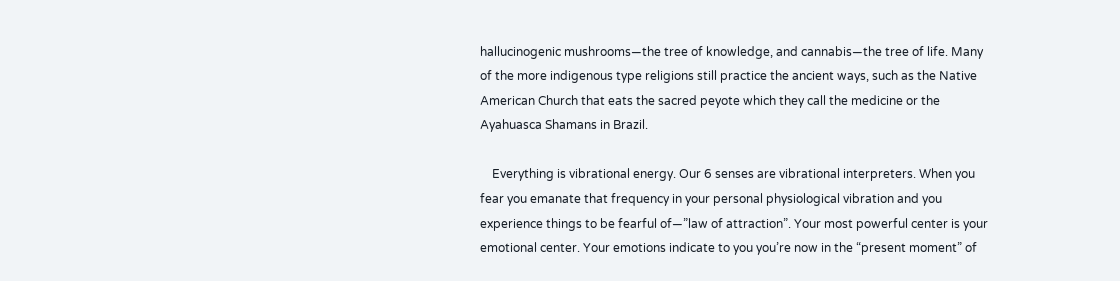hallucinogenic mushrooms―the tree of knowledge, and cannabis―the tree of life. Many of the more indigenous type religions still practice the ancient ways, such as the Native American Church that eats the sacred peyote which they call the medicine or the Ayahuasca Shamans in Brazil.

    Everything is vibrational energy. Our 6 senses are vibrational interpreters. When you fear you emanate that frequency in your personal physiological vibration and you experience things to be fearful of―”law of attraction”. Your most powerful center is your emotional center. Your emotions indicate to you you’re now in the “present moment” of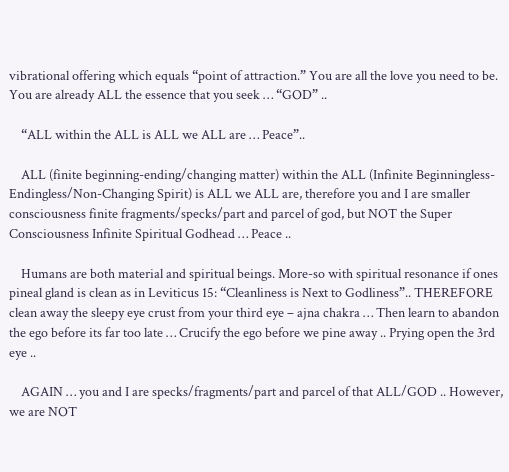vibrational offering which equals “point of attraction.” You are all the love you need to be. You are already ALL the essence that you seek … “GOD” ..

    “ALL within the ALL is ALL we ALL are … Peace”..

    ALL (finite beginning-ending/changing matter) within the ALL (Infinite Beginningless-Endingless/Non-Changing Spirit) is ALL we ALL are, therefore you and I are smaller consciousness finite fragments/specks/part and parcel of god, but NOT the Super Consciousness Infinite Spiritual Godhead … Peace ..

    Humans are both material and spiritual beings. More-so with spiritual resonance if ones pineal gland is clean as in Leviticus 15: “Cleanliness is Next to Godliness”.. THEREFORE clean away the sleepy eye crust from your third eye – ajna chakra … Then learn to abandon the ego before its far too late … Crucify the ego before we pine away .. Prying open the 3rd eye ..

    AGAIN … you and I are specks/fragments/part and parcel of that ALL/GOD .. However, we are NOT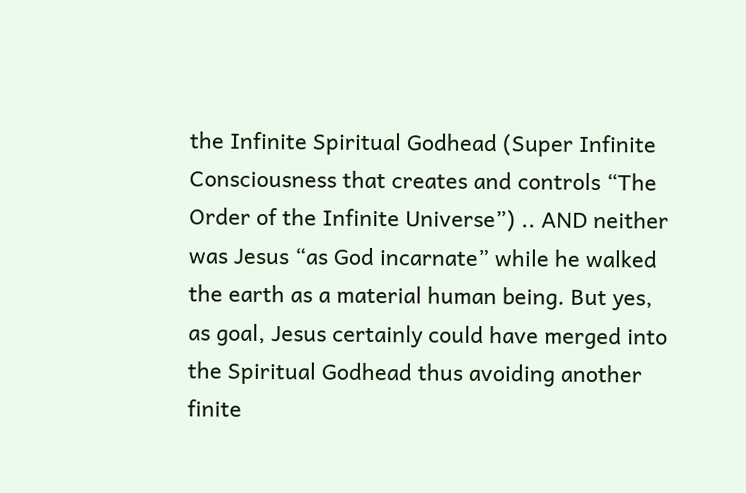the Infinite Spiritual Godhead (Super Infinite Consciousness that creates and controls “The Order of the Infinite Universe”) .. AND neither was Jesus “as God incarnate” while he walked the earth as a material human being. But yes, as goal, Jesus certainly could have merged into the Spiritual Godhead thus avoiding another finite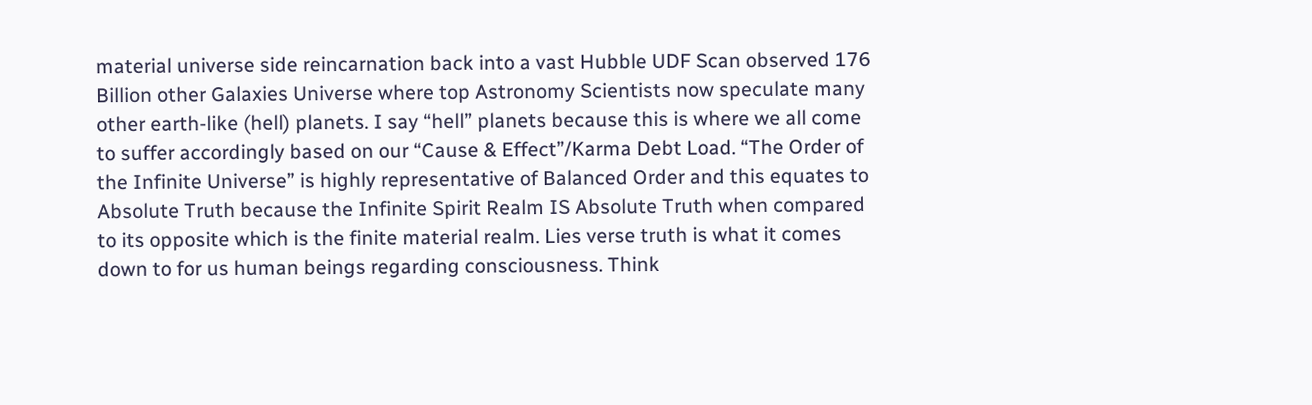material universe side reincarnation back into a vast Hubble UDF Scan observed 176 Billion other Galaxies Universe where top Astronomy Scientists now speculate many other earth-like (hell) planets. I say “hell” planets because this is where we all come to suffer accordingly based on our “Cause & Effect”/Karma Debt Load. “The Order of the Infinite Universe” is highly representative of Balanced Order and this equates to Absolute Truth because the Infinite Spirit Realm IS Absolute Truth when compared to its opposite which is the finite material realm. Lies verse truth is what it comes down to for us human beings regarding consciousness. Think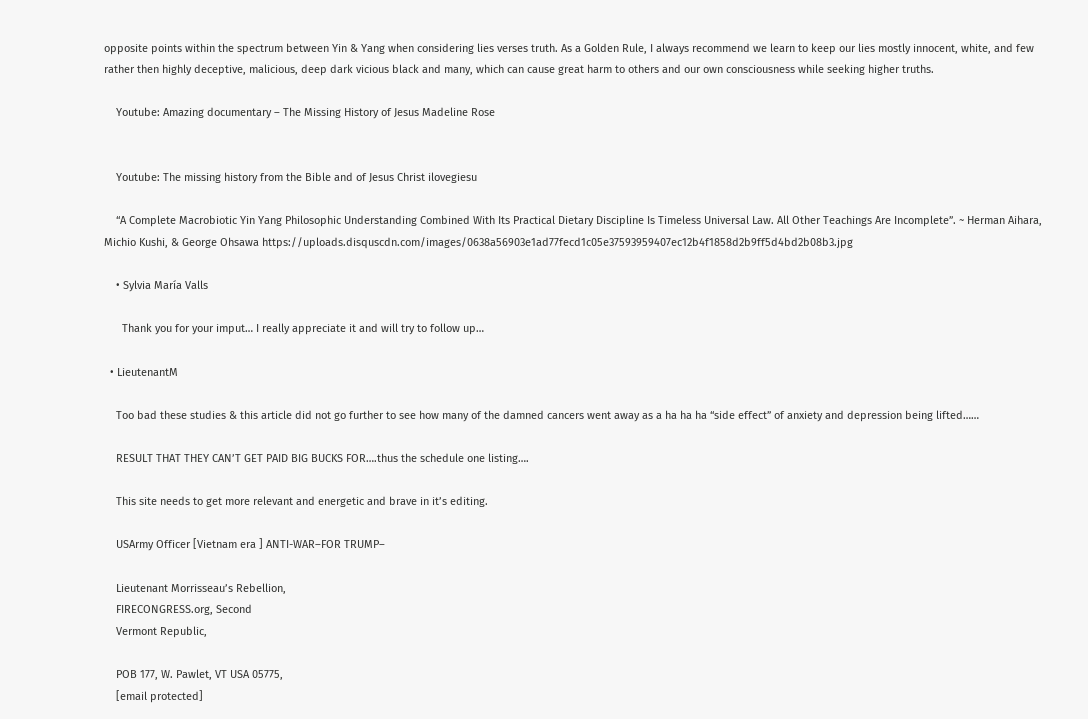opposite points within the spectrum between Yin & Yang when considering lies verses truth. As a Golden Rule, I always recommend we learn to keep our lies mostly innocent, white, and few rather then highly deceptive, malicious, deep dark vicious black and many, which can cause great harm to others and our own consciousness while seeking higher truths.

    Youtube: Amazing documentary – The Missing History of Jesus Madeline Rose


    Youtube: The missing history from the Bible and of Jesus Christ ilovegiesu

    “A Complete Macrobiotic Yin Yang Philosophic Understanding Combined With Its Practical Dietary Discipline Is Timeless Universal Law. All Other Teachings Are Incomplete”. ~ Herman Aihara, Michio Kushi, & George Ohsawa https://uploads.disquscdn.com/images/0638a56903e1ad77fecd1c05e37593959407ec12b4f1858d2b9ff5d4bd2b08b3.jpg

    • Sylvia María Valls

      Thank you for your imput… I really appreciate it and will try to follow up…

  • LieutenantM

    Too bad these studies & this article did not go further to see how many of the damned cancers went away as a ha ha ha “side effect” of anxiety and depression being lifted……

    RESULT THAT THEY CAN’T GET PAID BIG BUCKS FOR….thus the schedule one listing….

    This site needs to get more relevant and energetic and brave in it’s editing.

    USArmy Officer [Vietnam era ] ANTI-WAR–FOR TRUMP–

    Lieutenant Morrisseau’s Rebellion,
    FIRECONGRESS.org, Second
    Vermont Republic,

    POB 177, W. Pawlet, VT USA 05775,
    [email protected]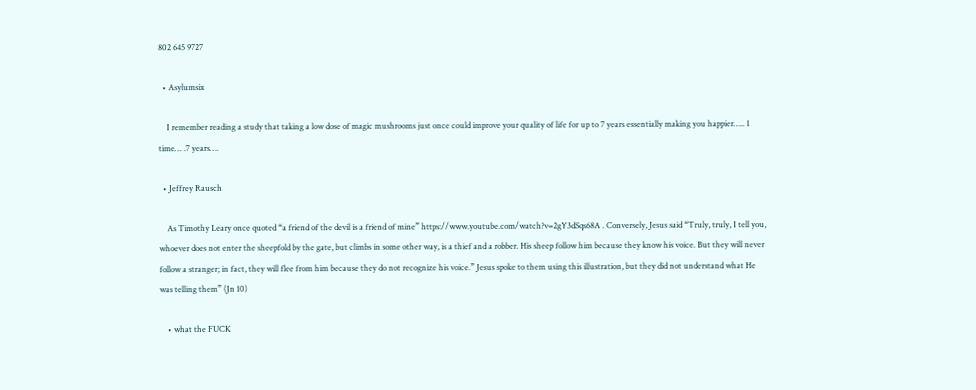802 645 9727

  • Asylumsix

    I remember reading a study that taking a low dose of magic mushrooms just once could improve your quality of life for up to 7 years essentially making you happier….. 1 time… .7 years….

  • Jeffrey Rausch

    As Timothy Leary once quoted “a friend of the devil is a friend of mine” https://www.youtube.com/watch?v=2gY3dSqs68A . Conversely, Jesus said “Truly, truly, I tell you, whoever does not enter the sheepfold by the gate, but climbs in some other way, is a thief and a robber. His sheep follow him because they know his voice. But they will never follow a stranger; in fact, they will flee from him because they do not recognize his voice.” Jesus spoke to them using this illustration, but they did not understand what He was telling them” (Jn 10)

    • what the FUCK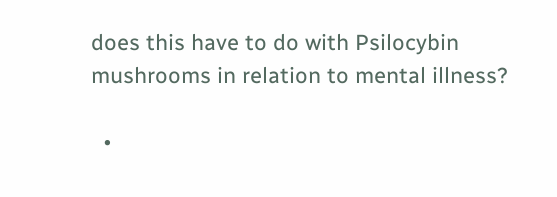does this have to do with Psilocybin mushrooms in relation to mental illness?

  •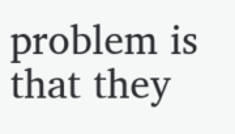problem is that they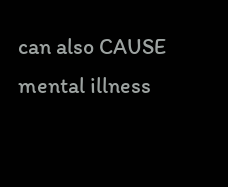can also CAUSE mental illness